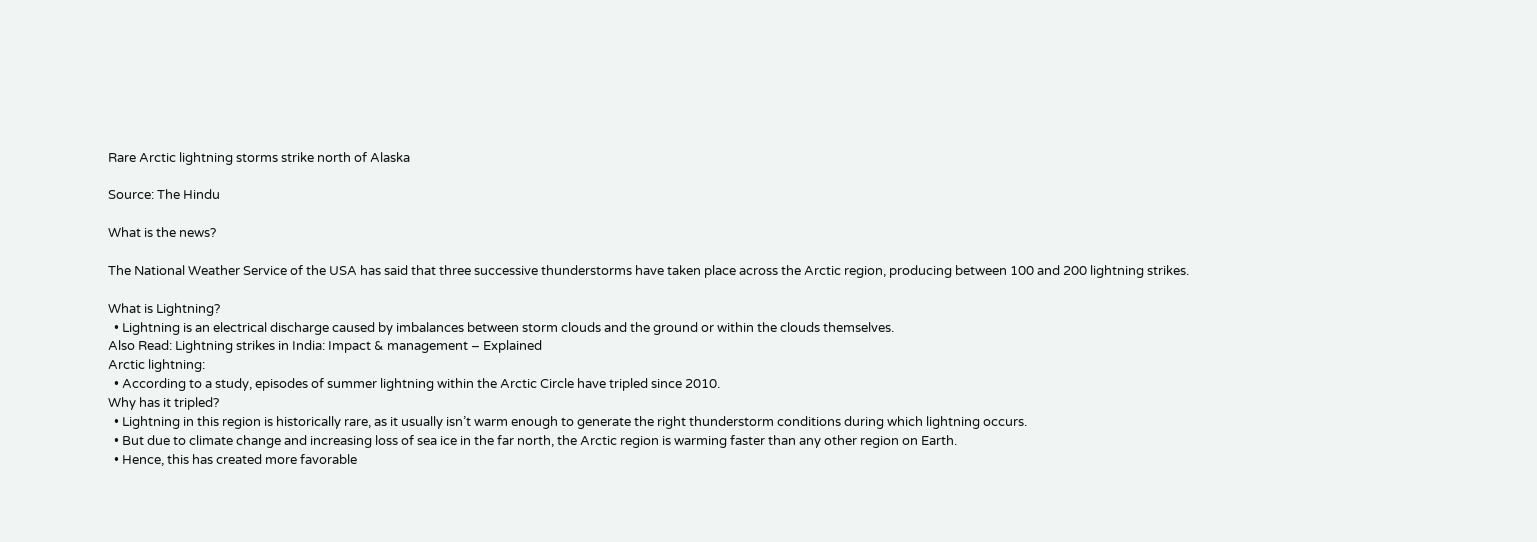Rare Arctic lightning storms strike north of Alaska

Source: The Hindu

What is the news?

The National Weather Service of the USA has said that three successive thunderstorms have taken place across the Arctic region, producing between 100 and 200 lightning strikes.

What is Lightning?
  • Lightning is an electrical discharge caused by imbalances between storm clouds and the ground or within the clouds themselves.
Also Read: Lightning strikes in India: Impact & management – Explained
Arctic lightning:
  • According to a study, episodes of summer lightning within the Arctic Circle have tripled since 2010.
Why has it tripled?
  • Lightning in this region is historically rare, as it usually isn’t warm enough to generate the right thunderstorm conditions during which lightning occurs.
  • But due to climate change and increasing loss of sea ice in the far north, the Arctic region is warming faster than any other region on Earth.
  • Hence, this has created more favorable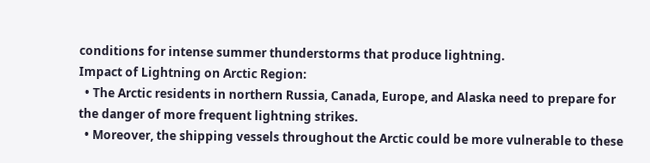conditions for intense summer thunderstorms that produce lightning.
Impact of Lightning on Arctic Region:
  • The Arctic residents in northern Russia, Canada, Europe, and Alaska need to prepare for the danger of more frequent lightning strikes.
  • Moreover, the shipping vessels throughout the Arctic could be more vulnerable to these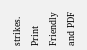strikes.
Print Friendly and PDF